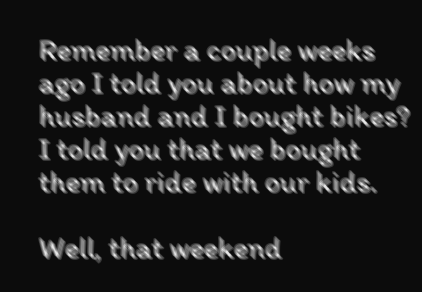Remember a couple weeks ago I told you about how my husband and I bought bikes? I told you that we bought them to ride with our kids.

Well, that weekend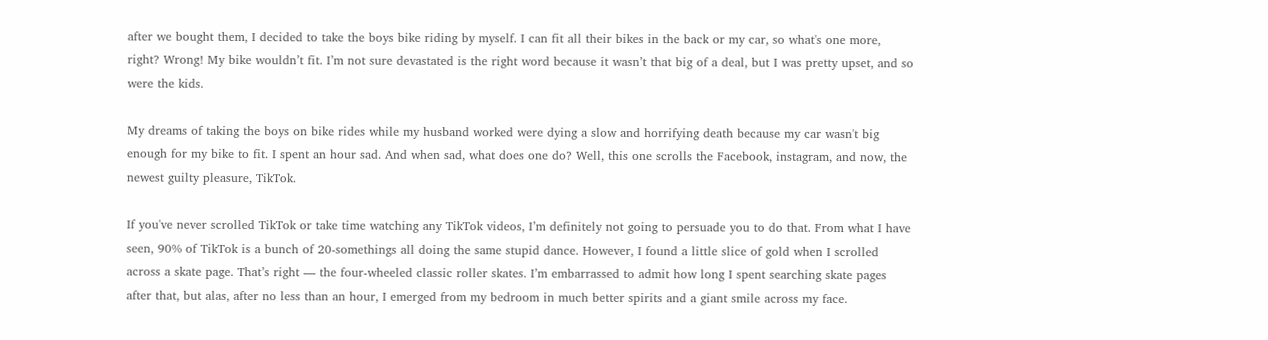after we bought them, I decided to take the boys bike riding by myself. I can fit all their bikes in the back or my car, so what's one more, right? Wrong! My bike wouldn’t fit. I’m not sure devastated is the right word because it wasn’t that big of a deal, but I was pretty upset, and so were the kids.

My dreams of taking the boys on bike rides while my husband worked were dying a slow and horrifying death because my car wasn't big enough for my bike to fit. I spent an hour sad. And when sad, what does one do? Well, this one scrolls the Facebook, instagram, and now, the newest guilty pleasure, TikTok.

If you've never scrolled TikTok or take time watching any TikTok videos, I’m definitely not going to persuade you to do that. From what I have seen, 90% of TikTok is a bunch of 20-somethings all doing the same stupid dance. However, I found a little slice of gold when I scrolled across a skate page. That’s right — the four-wheeled classic roller skates. I’m embarrassed to admit how long I spent searching skate pages after that, but alas, after no less than an hour, I emerged from my bedroom in much better spirits and a giant smile across my face.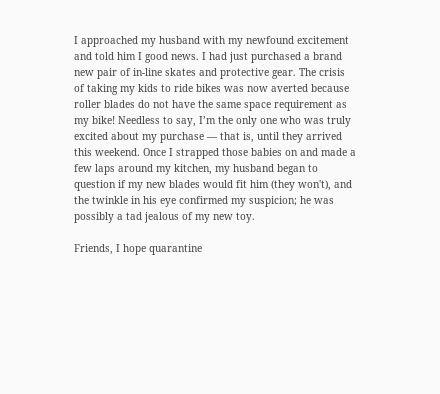I approached my husband with my newfound excitement and told him I good news. I had just purchased a brand new pair of in-line skates and protective gear. The crisis of taking my kids to ride bikes was now averted because roller blades do not have the same space requirement as my bike! Needless to say, I’m the only one who was truly excited about my purchase — that is, until they arrived this weekend. Once I strapped those babies on and made a few laps around my kitchen, my husband began to question if my new blades would fit him (they won't), and the twinkle in his eye confirmed my suspicion; he was possibly a tad jealous of my new toy.

Friends, I hope quarantine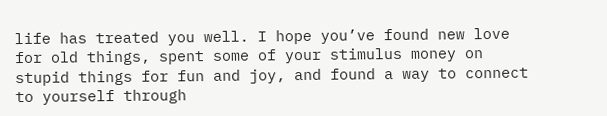life has treated you well. I hope you’ve found new love for old things, spent some of your stimulus money on stupid things for fun and joy, and found a way to connect to yourself through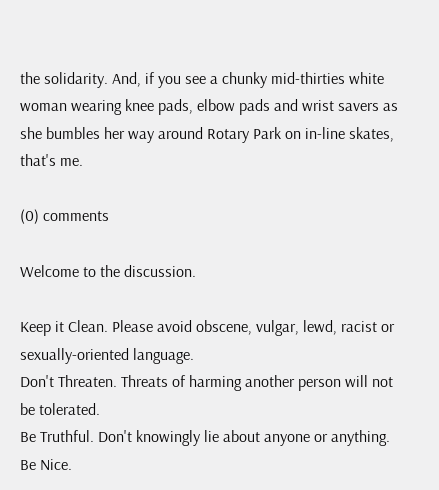the solidarity. And, if you see a chunky mid-thirties white woman wearing knee pads, elbow pads and wrist savers as she bumbles her way around Rotary Park on in-line skates, that's me.

(0) comments

Welcome to the discussion.

Keep it Clean. Please avoid obscene, vulgar, lewd, racist or sexually-oriented language.
Don't Threaten. Threats of harming another person will not be tolerated.
Be Truthful. Don't knowingly lie about anyone or anything.
Be Nice.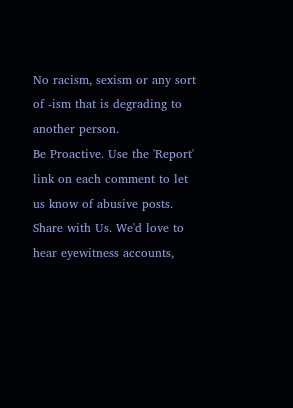No racism, sexism or any sort of -ism that is degrading to another person.
Be Proactive. Use the 'Report' link on each comment to let us know of abusive posts.
Share with Us. We'd love to hear eyewitness accounts,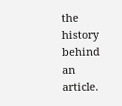the history behind an article.